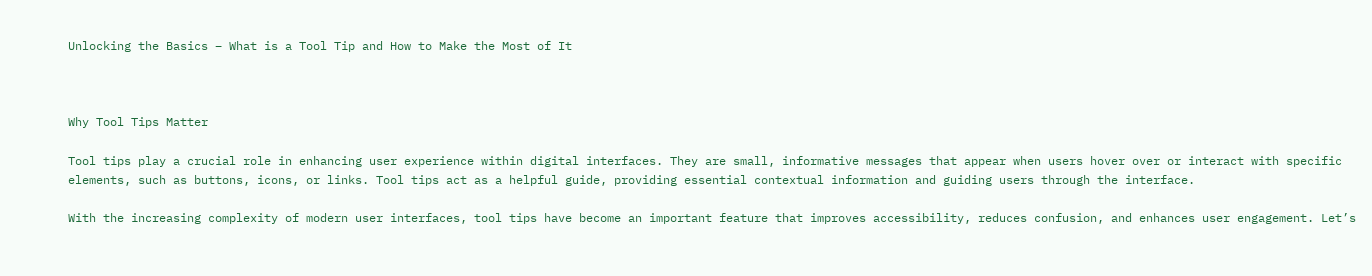Unlocking the Basics – What is a Tool Tip and How to Make the Most of It



Why Tool Tips Matter

Tool tips play a crucial role in enhancing user experience within digital interfaces. They are small, informative messages that appear when users hover over or interact with specific elements, such as buttons, icons, or links. Tool tips act as a helpful guide, providing essential contextual information and guiding users through the interface.

With the increasing complexity of modern user interfaces, tool tips have become an important feature that improves accessibility, reduces confusion, and enhances user engagement. Let’s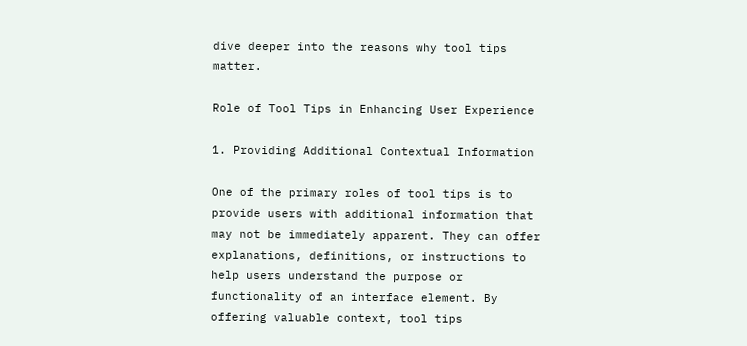dive deeper into the reasons why tool tips matter.

Role of Tool Tips in Enhancing User Experience

1. Providing Additional Contextual Information

One of the primary roles of tool tips is to provide users with additional information that may not be immediately apparent. They can offer explanations, definitions, or instructions to help users understand the purpose or functionality of an interface element. By offering valuable context, tool tips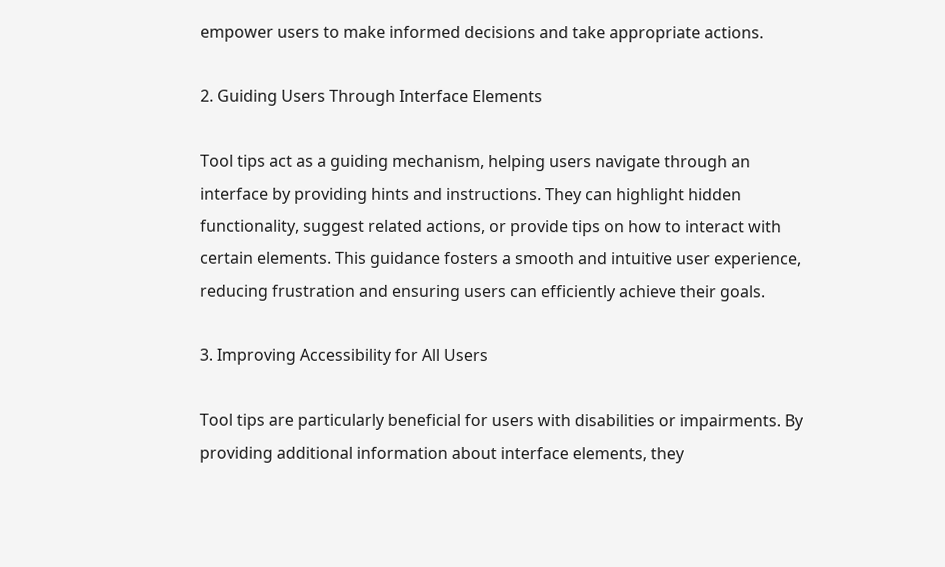empower users to make informed decisions and take appropriate actions.

2. Guiding Users Through Interface Elements

Tool tips act as a guiding mechanism, helping users navigate through an interface by providing hints and instructions. They can highlight hidden functionality, suggest related actions, or provide tips on how to interact with certain elements. This guidance fosters a smooth and intuitive user experience, reducing frustration and ensuring users can efficiently achieve their goals.

3. Improving Accessibility for All Users

Tool tips are particularly beneficial for users with disabilities or impairments. By providing additional information about interface elements, they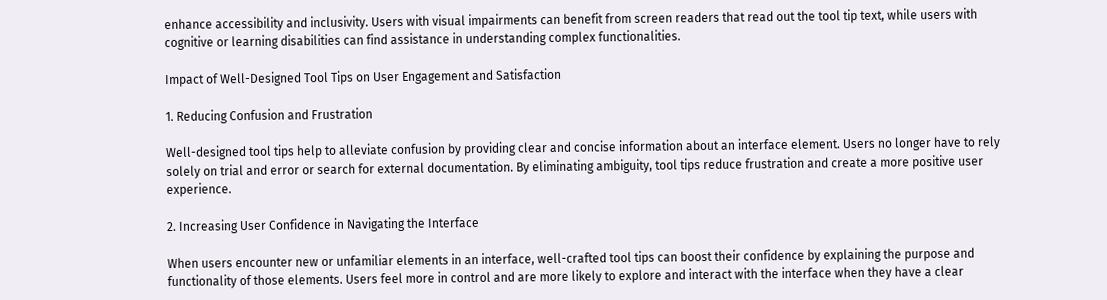enhance accessibility and inclusivity. Users with visual impairments can benefit from screen readers that read out the tool tip text, while users with cognitive or learning disabilities can find assistance in understanding complex functionalities.

Impact of Well-Designed Tool Tips on User Engagement and Satisfaction

1. Reducing Confusion and Frustration

Well-designed tool tips help to alleviate confusion by providing clear and concise information about an interface element. Users no longer have to rely solely on trial and error or search for external documentation. By eliminating ambiguity, tool tips reduce frustration and create a more positive user experience.

2. Increasing User Confidence in Navigating the Interface

When users encounter new or unfamiliar elements in an interface, well-crafted tool tips can boost their confidence by explaining the purpose and functionality of those elements. Users feel more in control and are more likely to explore and interact with the interface when they have a clear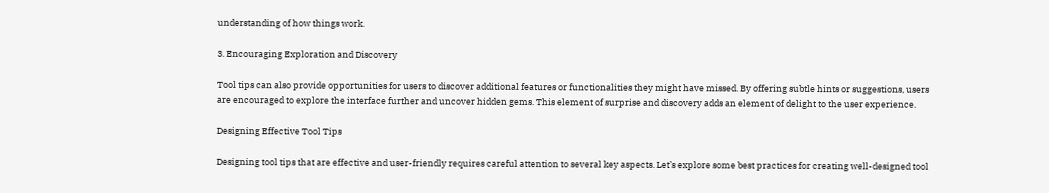understanding of how things work.

3. Encouraging Exploration and Discovery

Tool tips can also provide opportunities for users to discover additional features or functionalities they might have missed. By offering subtle hints or suggestions, users are encouraged to explore the interface further and uncover hidden gems. This element of surprise and discovery adds an element of delight to the user experience.

Designing Effective Tool Tips

Designing tool tips that are effective and user-friendly requires careful attention to several key aspects. Let’s explore some best practices for creating well-designed tool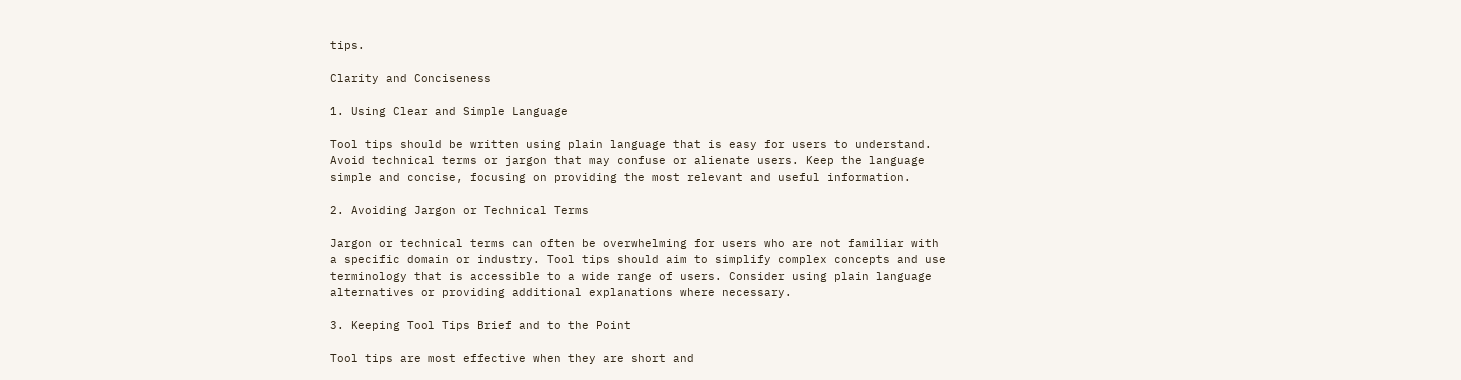tips.

Clarity and Conciseness

1. Using Clear and Simple Language

Tool tips should be written using plain language that is easy for users to understand. Avoid technical terms or jargon that may confuse or alienate users. Keep the language simple and concise, focusing on providing the most relevant and useful information.

2. Avoiding Jargon or Technical Terms

Jargon or technical terms can often be overwhelming for users who are not familiar with a specific domain or industry. Tool tips should aim to simplify complex concepts and use terminology that is accessible to a wide range of users. Consider using plain language alternatives or providing additional explanations where necessary.

3. Keeping Tool Tips Brief and to the Point

Tool tips are most effective when they are short and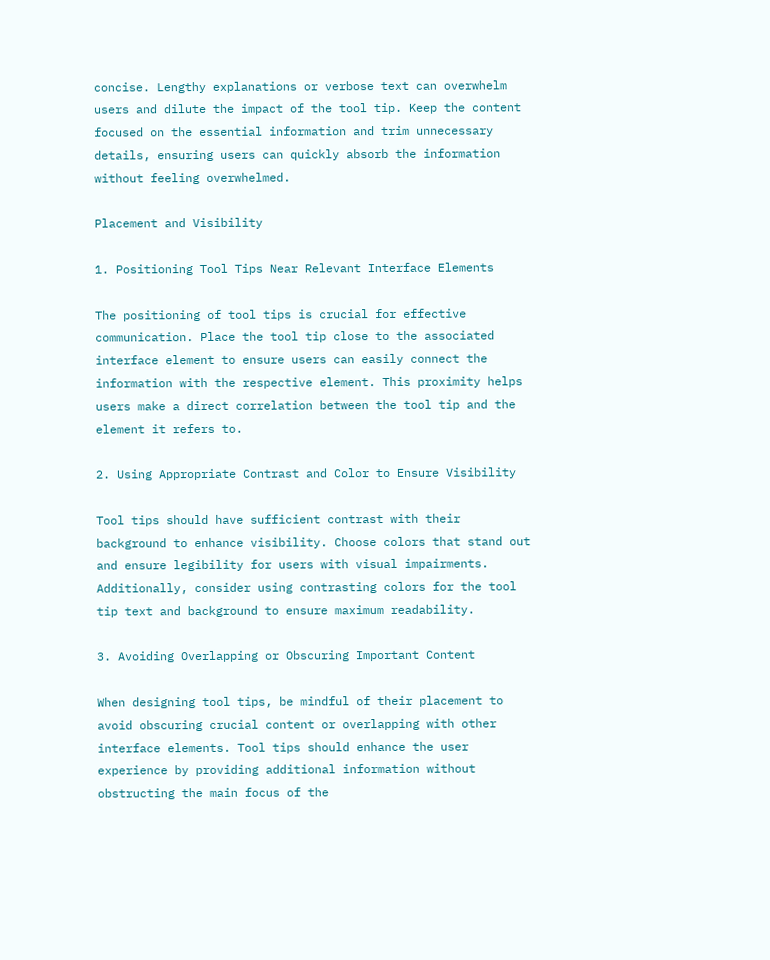concise. Lengthy explanations or verbose text can overwhelm users and dilute the impact of the tool tip. Keep the content focused on the essential information and trim unnecessary details, ensuring users can quickly absorb the information without feeling overwhelmed.

Placement and Visibility

1. Positioning Tool Tips Near Relevant Interface Elements

The positioning of tool tips is crucial for effective communication. Place the tool tip close to the associated interface element to ensure users can easily connect the information with the respective element. This proximity helps users make a direct correlation between the tool tip and the element it refers to.

2. Using Appropriate Contrast and Color to Ensure Visibility

Tool tips should have sufficient contrast with their background to enhance visibility. Choose colors that stand out and ensure legibility for users with visual impairments. Additionally, consider using contrasting colors for the tool tip text and background to ensure maximum readability.

3. Avoiding Overlapping or Obscuring Important Content

When designing tool tips, be mindful of their placement to avoid obscuring crucial content or overlapping with other interface elements. Tool tips should enhance the user experience by providing additional information without obstructing the main focus of the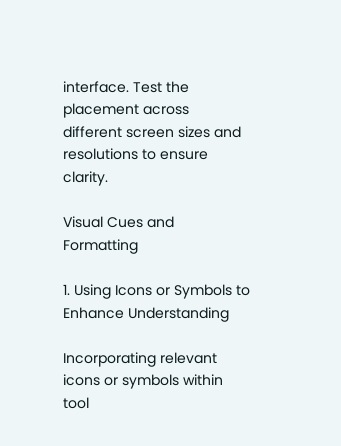interface. Test the placement across different screen sizes and resolutions to ensure clarity.

Visual Cues and Formatting

1. Using Icons or Symbols to Enhance Understanding

Incorporating relevant icons or symbols within tool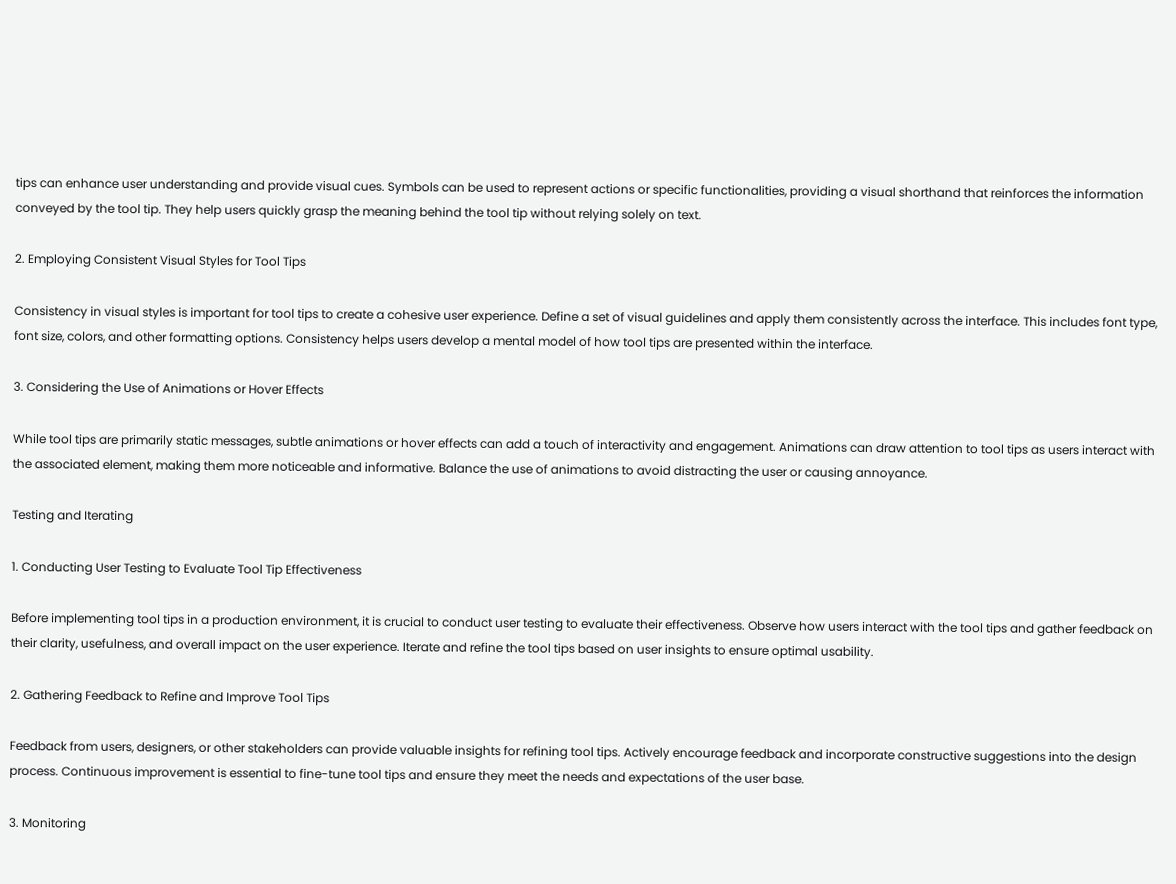tips can enhance user understanding and provide visual cues. Symbols can be used to represent actions or specific functionalities, providing a visual shorthand that reinforces the information conveyed by the tool tip. They help users quickly grasp the meaning behind the tool tip without relying solely on text.

2. Employing Consistent Visual Styles for Tool Tips

Consistency in visual styles is important for tool tips to create a cohesive user experience. Define a set of visual guidelines and apply them consistently across the interface. This includes font type, font size, colors, and other formatting options. Consistency helps users develop a mental model of how tool tips are presented within the interface.

3. Considering the Use of Animations or Hover Effects

While tool tips are primarily static messages, subtle animations or hover effects can add a touch of interactivity and engagement. Animations can draw attention to tool tips as users interact with the associated element, making them more noticeable and informative. Balance the use of animations to avoid distracting the user or causing annoyance.

Testing and Iterating

1. Conducting User Testing to Evaluate Tool Tip Effectiveness

Before implementing tool tips in a production environment, it is crucial to conduct user testing to evaluate their effectiveness. Observe how users interact with the tool tips and gather feedback on their clarity, usefulness, and overall impact on the user experience. Iterate and refine the tool tips based on user insights to ensure optimal usability.

2. Gathering Feedback to Refine and Improve Tool Tips

Feedback from users, designers, or other stakeholders can provide valuable insights for refining tool tips. Actively encourage feedback and incorporate constructive suggestions into the design process. Continuous improvement is essential to fine-tune tool tips and ensure they meet the needs and expectations of the user base.

3. Monitoring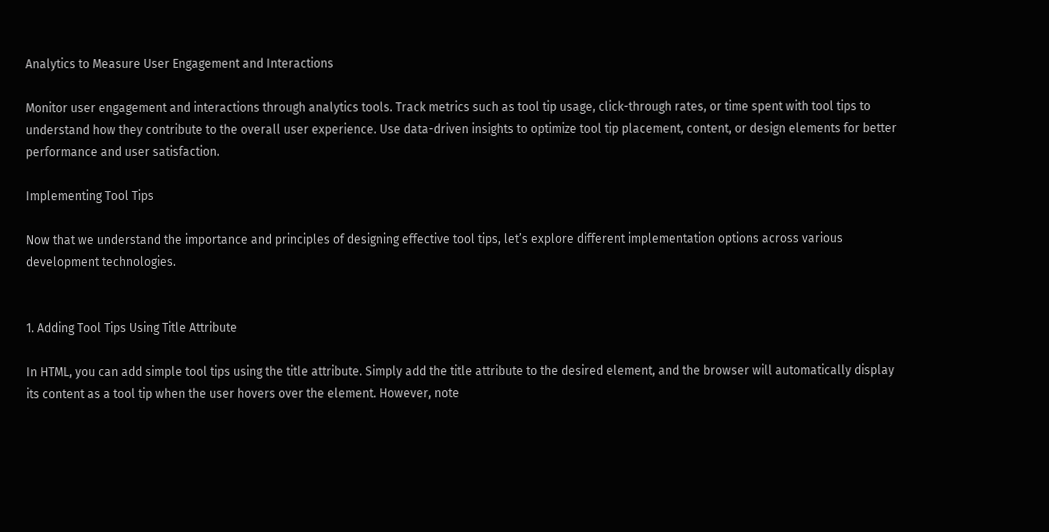Analytics to Measure User Engagement and Interactions

Monitor user engagement and interactions through analytics tools. Track metrics such as tool tip usage, click-through rates, or time spent with tool tips to understand how they contribute to the overall user experience. Use data-driven insights to optimize tool tip placement, content, or design elements for better performance and user satisfaction.

Implementing Tool Tips

Now that we understand the importance and principles of designing effective tool tips, let’s explore different implementation options across various development technologies.


1. Adding Tool Tips Using Title Attribute

In HTML, you can add simple tool tips using the title attribute. Simply add the title attribute to the desired element, and the browser will automatically display its content as a tool tip when the user hovers over the element. However, note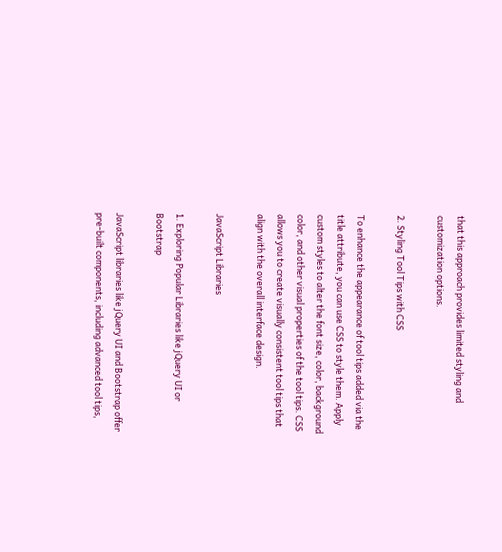that this approach provides limited styling and customization options.

2. Styling Tool Tips with CSS

To enhance the appearance of tool tips added via the title attribute, you can use CSS to style them. Apply custom styles to alter the font size, color, background color, and other visual properties of the tool tips. CSS allows you to create visually consistent tool tips that align with the overall interface design.

JavaScript Libraries

1. Exploring Popular Libraries like jQuery UI or Bootstrap

JavaScript libraries like jQuery UI and Bootstrap offer pre-built components, including advanced tool tips,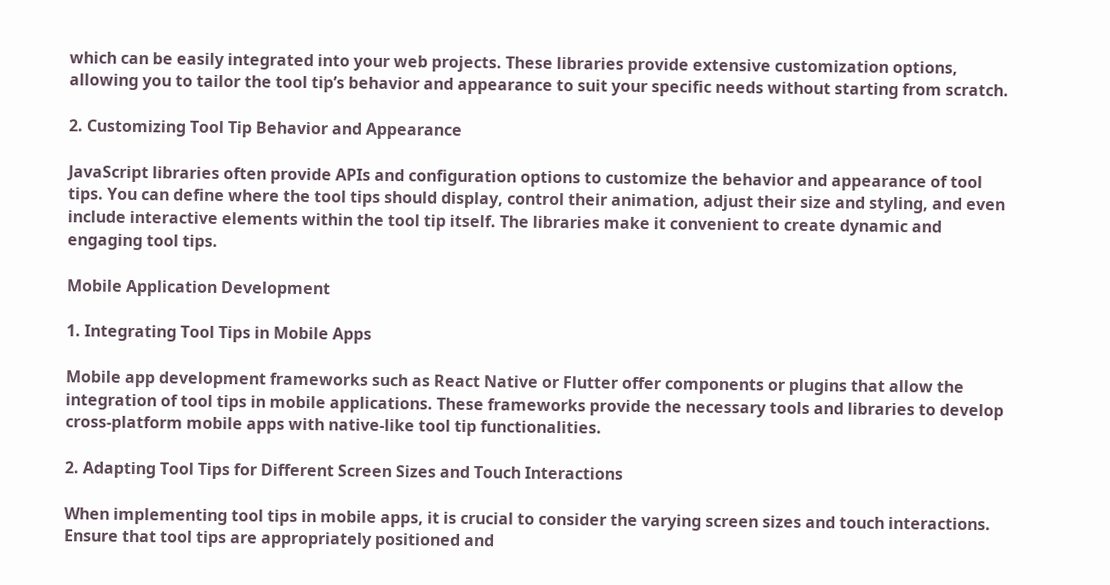which can be easily integrated into your web projects. These libraries provide extensive customization options, allowing you to tailor the tool tip’s behavior and appearance to suit your specific needs without starting from scratch.

2. Customizing Tool Tip Behavior and Appearance

JavaScript libraries often provide APIs and configuration options to customize the behavior and appearance of tool tips. You can define where the tool tips should display, control their animation, adjust their size and styling, and even include interactive elements within the tool tip itself. The libraries make it convenient to create dynamic and engaging tool tips.

Mobile Application Development

1. Integrating Tool Tips in Mobile Apps

Mobile app development frameworks such as React Native or Flutter offer components or plugins that allow the integration of tool tips in mobile applications. These frameworks provide the necessary tools and libraries to develop cross-platform mobile apps with native-like tool tip functionalities.

2. Adapting Tool Tips for Different Screen Sizes and Touch Interactions

When implementing tool tips in mobile apps, it is crucial to consider the varying screen sizes and touch interactions. Ensure that tool tips are appropriately positioned and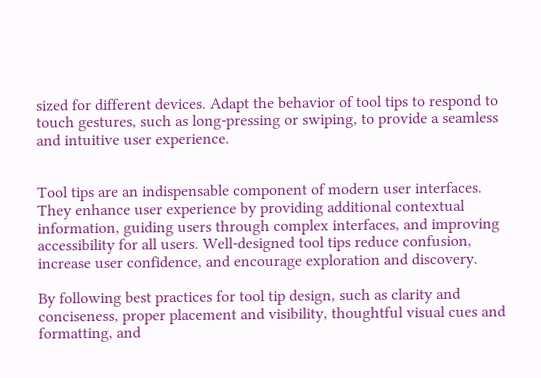sized for different devices. Adapt the behavior of tool tips to respond to touch gestures, such as long-pressing or swiping, to provide a seamless and intuitive user experience.


Tool tips are an indispensable component of modern user interfaces. They enhance user experience by providing additional contextual information, guiding users through complex interfaces, and improving accessibility for all users. Well-designed tool tips reduce confusion, increase user confidence, and encourage exploration and discovery.

By following best practices for tool tip design, such as clarity and conciseness, proper placement and visibility, thoughtful visual cues and formatting, and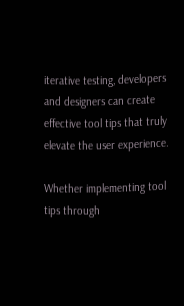iterative testing, developers and designers can create effective tool tips that truly elevate the user experience.

Whether implementing tool tips through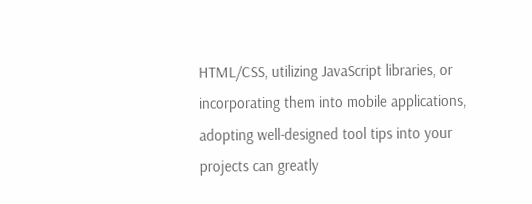HTML/CSS, utilizing JavaScript libraries, or incorporating them into mobile applications, adopting well-designed tool tips into your projects can greatly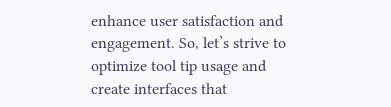enhance user satisfaction and engagement. So, let’s strive to optimize tool tip usage and create interfaces that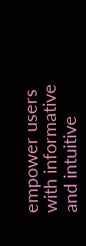empower users with informative and intuitive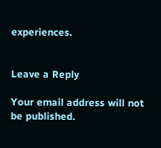experiences.


Leave a Reply

Your email address will not be published.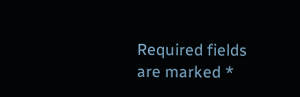Required fields are marked *